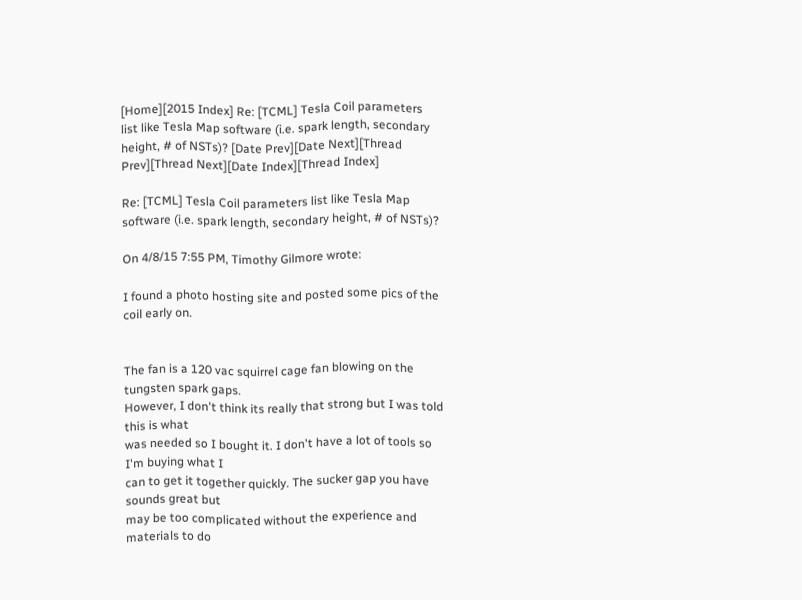[Home][2015 Index] Re: [TCML] Tesla Coil parameters list like Tesla Map software (i.e. spark length, secondary height, # of NSTs)? [Date Prev][Date Next][Thread Prev][Thread Next][Date Index][Thread Index]

Re: [TCML] Tesla Coil parameters list like Tesla Map software (i.e. spark length, secondary height, # of NSTs)?

On 4/8/15 7:55 PM, Timothy Gilmore wrote:

I found a photo hosting site and posted some pics of the coil early on.


The fan is a 120 vac squirrel cage fan blowing on the tungsten spark gaps.
However, I don't think its really that strong but I was told this is what
was needed so I bought it. I don't have a lot of tools so I'm buying what I
can to get it together quickly. The sucker gap you have sounds great but
may be too complicated without the experience and materials to do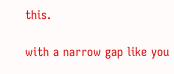this.

with a narrow gap like you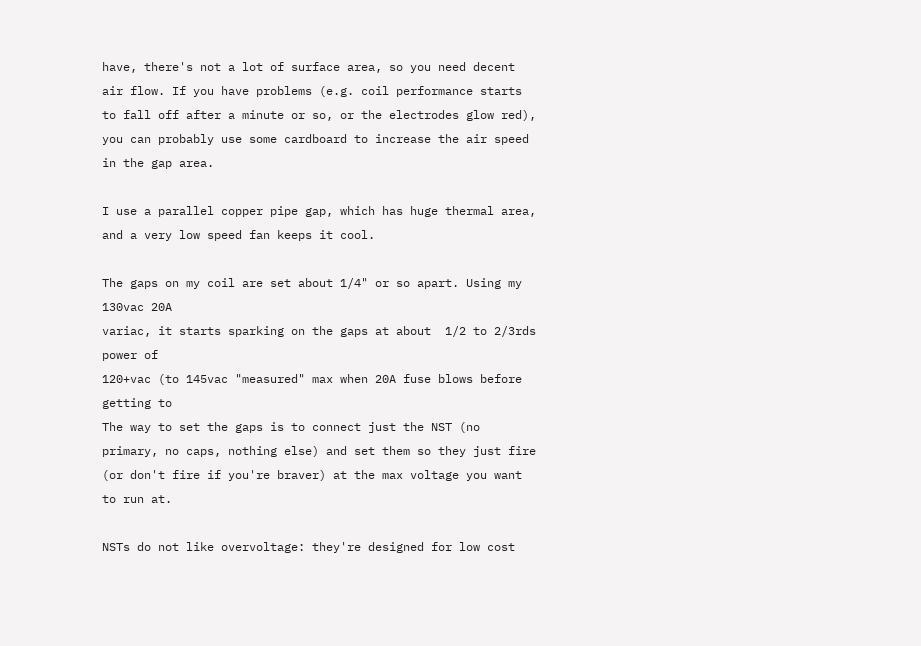have, there's not a lot of surface area, so you need decent air flow. If you have problems (e.g. coil performance starts to fall off after a minute or so, or the electrodes glow red), you can probably use some cardboard to increase the air speed in the gap area.

I use a parallel copper pipe gap, which has huge thermal area, and a very low speed fan keeps it cool.

The gaps on my coil are set about 1/4" or so apart. Using my 130vac 20A
variac, it starts sparking on the gaps at about  1/2 to 2/3rds power of
120+vac (to 145vac "measured" max when 20A fuse blows before getting to
The way to set the gaps is to connect just the NST (no primary, no caps, nothing else) and set them so they just fire (or don't fire if you're braver) at the max voltage you want to run at.

NSTs do not like overvoltage: they're designed for low cost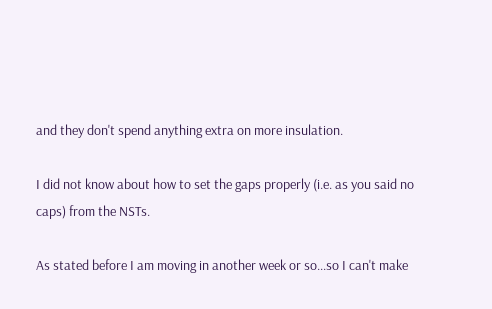and they don't spend anything extra on more insulation.

I did not know about how to set the gaps properly (i.e. as you said no
caps) from the NSTs.

As stated before I am moving in another week or so...so I can't make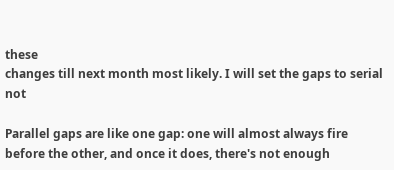these
changes till next month most likely. I will set the gaps to serial not

Parallel gaps are like one gap: one will almost always fire before the other, and once it does, there's not enough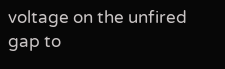voltage on the unfired gap to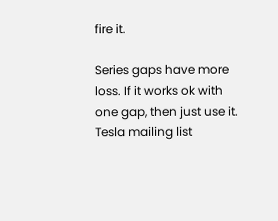fire it.

Series gaps have more loss. If it works ok with one gap, then just use it.
Tesla mailing list